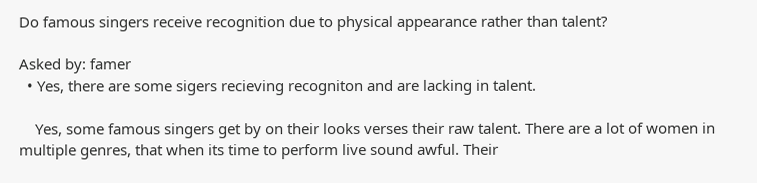Do famous singers receive recognition due to physical appearance rather than talent?

Asked by: famer
  • Yes, there are some sigers recieving recogniton and are lacking in talent.

    Yes, some famous singers get by on their looks verses their raw talent. There are a lot of women in multiple genres, that when its time to perform live sound awful. Their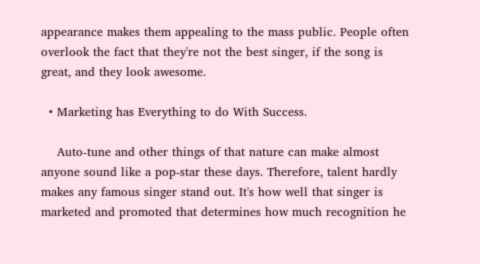appearance makes them appealing to the mass public. People often overlook the fact that they're not the best singer, if the song is great, and they look awesome.

  • Marketing has Everything to do With Success.

    Auto-tune and other things of that nature can make almost anyone sound like a pop-star these days. Therefore, talent hardly makes any famous singer stand out. It's how well that singer is marketed and promoted that determines how much recognition he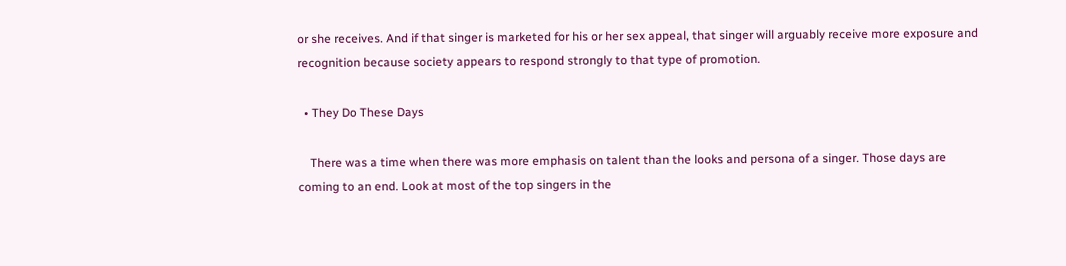or she receives. And if that singer is marketed for his or her sex appeal, that singer will arguably receive more exposure and recognition because society appears to respond strongly to that type of promotion.

  • They Do These Days

    There was a time when there was more emphasis on talent than the looks and persona of a singer. Those days are coming to an end. Look at most of the top singers in the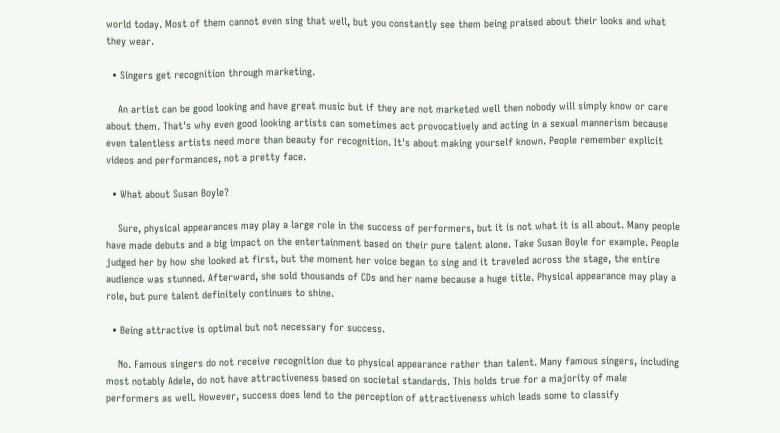world today. Most of them cannot even sing that well, but you constantly see them being praised about their looks and what they wear.

  • Singers get recognition through marketing.

    An artist can be good looking and have great music but if they are not marketed well then nobody will simply know or care about them. That's why even good looking artists can sometimes act provocatively and acting in a sexual mannerism because even talentless artists need more than beauty for recognition. It's about making yourself known. People remember explicit videos and performances, not a pretty face.

  • What about Susan Boyle?

    Sure, physical appearances may play a large role in the success of performers, but it is not what it is all about. Many people have made debuts and a big impact on the entertainment based on their pure talent alone. Take Susan Boyle for example. People judged her by how she looked at first, but the moment her voice began to sing and it traveled across the stage, the entire audience was stunned. Afterward, she sold thousands of CDs and her name because a huge title. Physical appearance may play a role, but pure talent definitely continues to shine.

  • Being attractive is optimal but not necessary for success.

    No. Famous singers do not receive recognition due to physical appearance rather than talent. Many famous singers, including most notably Adele, do not have attractiveness based on societal standards. This holds true for a majority of male performers as well. However, success does lend to the perception of attractiveness which leads some to classify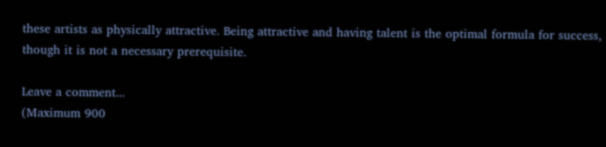these artists as physically attractive. Being attractive and having talent is the optimal formula for success, though it is not a necessary prerequisite.

Leave a comment...
(Maximum 900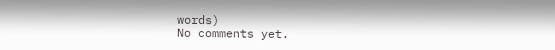words)
No comments yet.